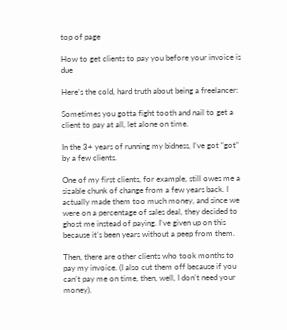top of page

How to get clients to pay you before your invoice is due

Here’s the cold, hard truth about being a freelancer:

Sometimes you gotta fight tooth and nail to get a client to pay at all, let alone on time.

In the 3+ years of running my bidness, I’ve got “got” by a few clients.

One of my first clients, for example, still owes me a sizable chunk of change from a few years back. I actually made them too much money, and since we were on a percentage of sales deal, they decided to ghost me instead of paying. I’ve given up on this because it’s been years without a peep from them.

Then, there are other clients who took months to pay my invoice. (I also cut them off because if you can’t pay me on time, then, well, I don’t need your money).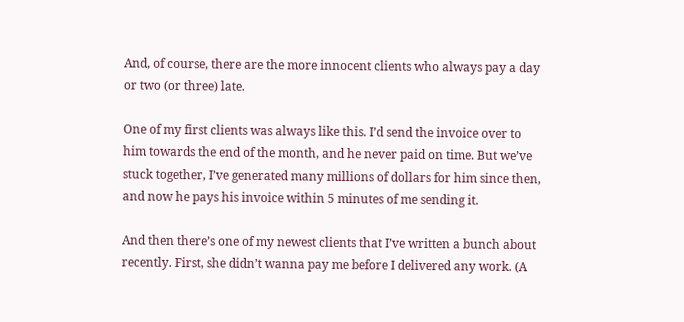And, of course, there are the more innocent clients who always pay a day or two (or three) late.

One of my first clients was always like this. I’d send the invoice over to him towards the end of the month, and he never paid on time. But we’ve stuck together, I’ve generated many millions of dollars for him since then, and now he pays his invoice within 5 minutes of me sending it.

And then there’s one of my newest clients that I’ve written a bunch about recently. First, she didn’t wanna pay me before I delivered any work. (A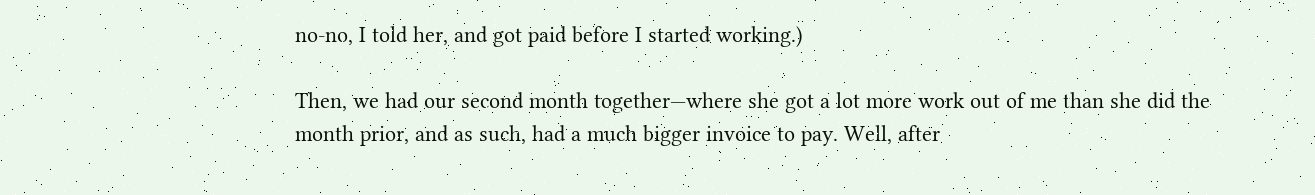no-no, I told her, and got paid before I started working.)

Then, we had our second month together—where she got a lot more work out of me than she did the month prior, and as such, had a much bigger invoice to pay. Well, after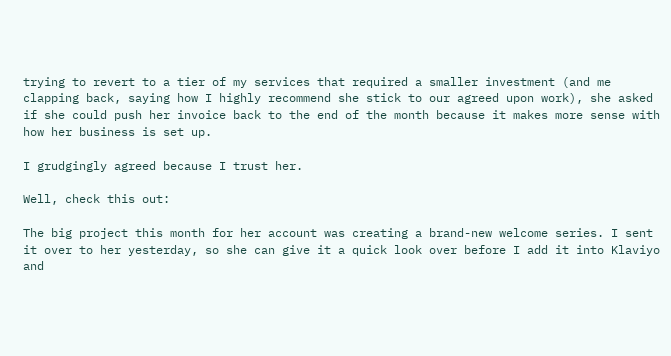trying to revert to a tier of my services that required a smaller investment (and me clapping back, saying how I highly recommend she stick to our agreed upon work), she asked if she could push her invoice back to the end of the month because it makes more sense with how her business is set up.

I grudgingly agreed because I trust her.

Well, check this out:

The big project this month for her account was creating a brand-new welcome series. I sent it over to her yesterday, so she can give it a quick look over before I add it into Klaviyo and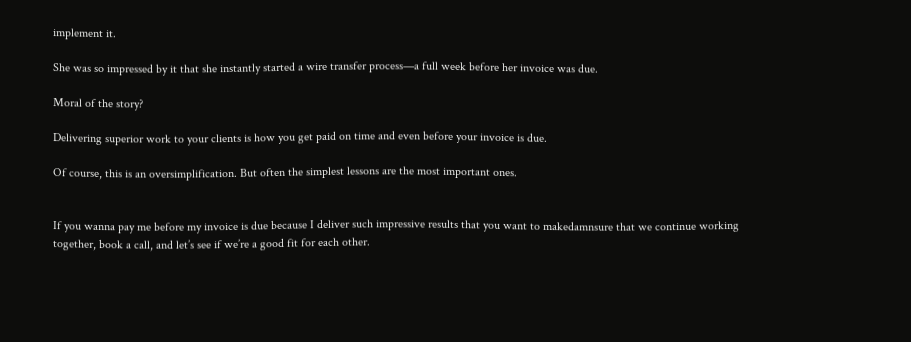implement it.

She was so impressed by it that she instantly started a wire transfer process—a full week before her invoice was due.

Moral of the story?

Delivering superior work to your clients is how you get paid on time and even before your invoice is due.

Of course, this is an oversimplification. But often the simplest lessons are the most important ones.


If you wanna pay me before my invoice is due because I deliver such impressive results that you want to makedamnsure that we continue working together, book a call, and let’s see if we’re a good fit for each other.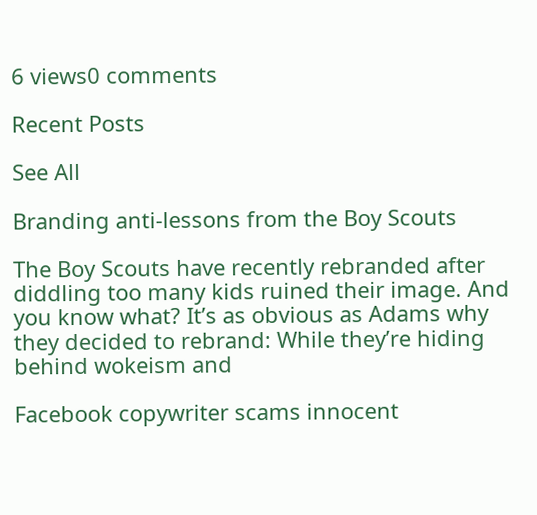6 views0 comments

Recent Posts

See All

Branding anti-lessons from the Boy Scouts

The Boy Scouts have recently rebranded after diddling too many kids ruined their image. And you know what? It’s as obvious as Adams why they decided to rebrand: While they’re hiding behind wokeism and

Facebook copywriter scams innocent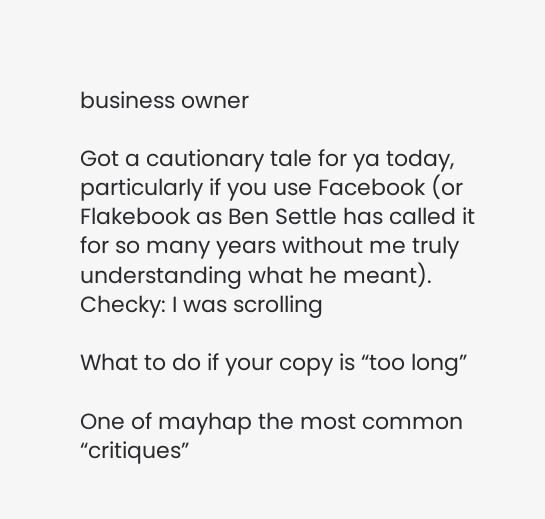business owner

Got a cautionary tale for ya today, particularly if you use Facebook (or Flakebook as Ben Settle has called it for so many years without me truly understanding what he meant). Checky: I was scrolling

What to do if your copy is “too long”

One of mayhap the most common “critiques”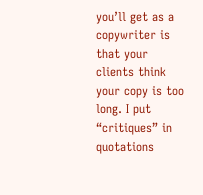you’ll get as a copywriter is that your clients think your copy is too long. I put “critiques” in quotations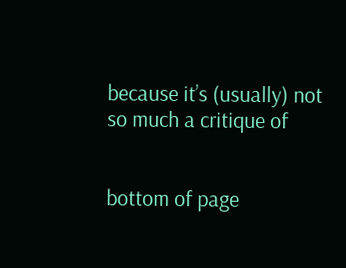because it’s (usually) not so much a critique of


bottom of page